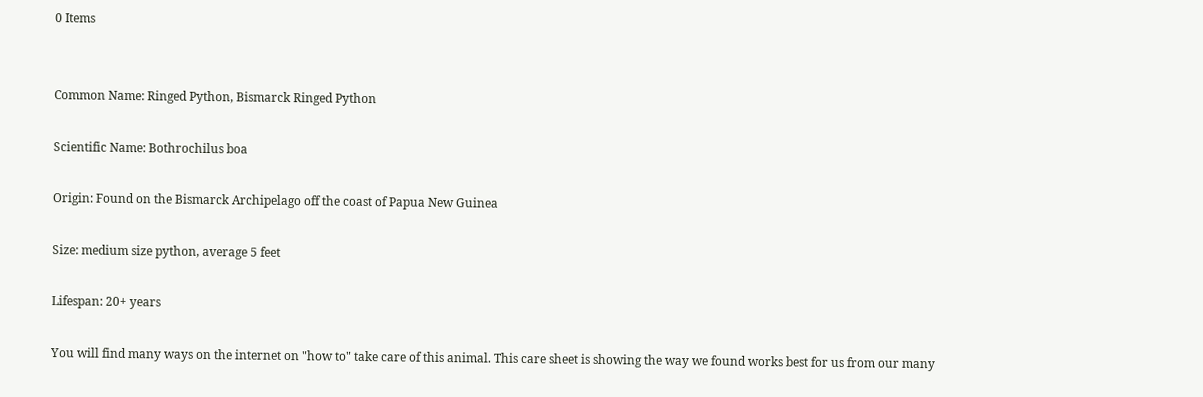0 Items


Common Name: Ringed Python, Bismarck Ringed Python

Scientific Name: Bothrochilus boa

Origin: Found on the Bismarck Archipelago off the coast of Papua New Guinea

Size: medium size python, average 5 feet

Lifespan: 20+ years

You will find many ways on the internet on "how to" take care of this animal. This care sheet is showing the way we found works best for us from our many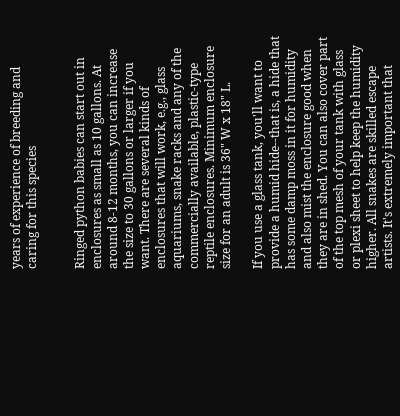years of experience of breeding and caring for this species


Ringed python babies can start out in enclosures as small as 10 gallons. At around 8-12 months, you can increase the size to 30 gallons or larger if you want. There are several kinds of enclosures that will work, e.g., glass aquariums, snake racks and any of the commercially available, plastic-type reptile enclosures. Minimum enclosure size for an adult is 36" W x 18" L.

If you use a glass tank, you'll want to provide a humid hide--that is, a hide that has some damp moss in it for humidity and also mist the enclosure good when they are in shed. You can also cover part of the top mesh of your tank with glass or plexi sheet to help keep the humidity higher. All snakes are skilled escape artists. It's extremely important that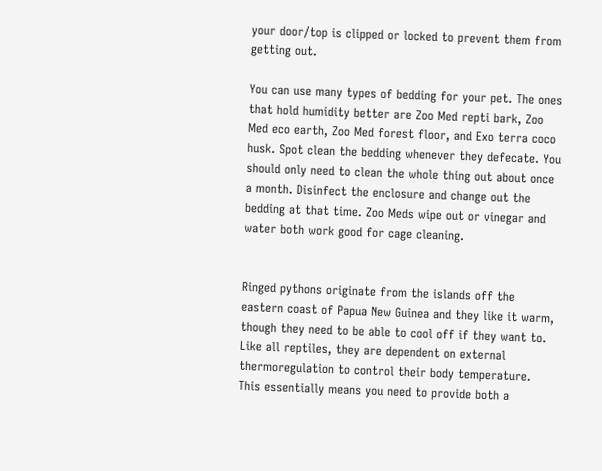your door/top is clipped or locked to prevent them from getting out.

You can use many types of bedding for your pet. The ones that hold humidity better are Zoo Med repti bark, Zoo Med eco earth, Zoo Med forest floor, and Exo terra coco husk. Spot clean the bedding whenever they defecate. You should only need to clean the whole thing out about once a month. Disinfect the enclosure and change out the bedding at that time. Zoo Meds wipe out or vinegar and water both work good for cage cleaning.


Ringed pythons originate from the islands off the eastern coast of Papua New Guinea and they like it warm, though they need to be able to cool off if they want to. Like all reptiles, they are dependent on external thermoregulation to control their body temperature. This essentially means you need to provide both a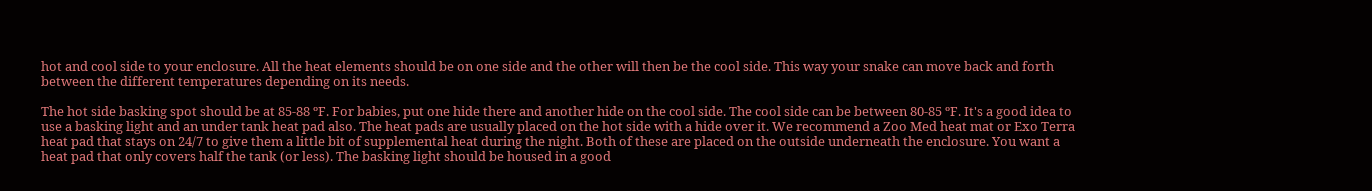hot and cool side to your enclosure. All the heat elements should be on one side and the other will then be the cool side. This way your snake can move back and forth between the different temperatures depending on its needs.

The hot side basking spot should be at 85-88 ºF. For babies, put one hide there and another hide on the cool side. The cool side can be between 80-85 ºF. It's a good idea to use a basking light and an under tank heat pad also. The heat pads are usually placed on the hot side with a hide over it. We recommend a Zoo Med heat mat or Exo Terra heat pad that stays on 24/7 to give them a little bit of supplemental heat during the night. Both of these are placed on the outside underneath the enclosure. You want a heat pad that only covers half the tank (or less). The basking light should be housed in a good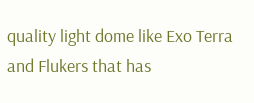quality light dome like Exo Terra and Flukers that has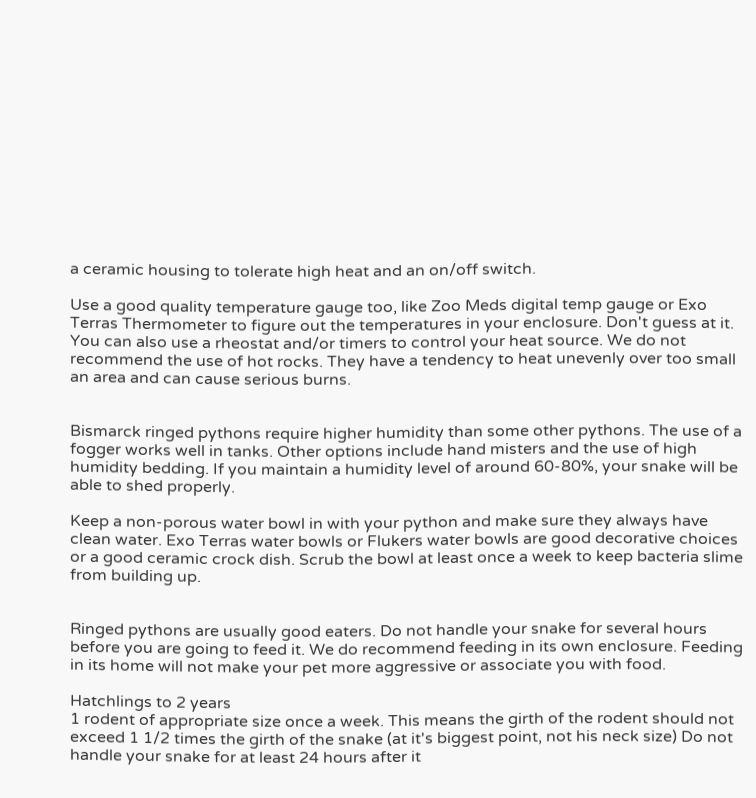a ceramic housing to tolerate high heat and an on/off switch.

Use a good quality temperature gauge too, like Zoo Meds digital temp gauge or Exo Terras Thermometer to figure out the temperatures in your enclosure. Don't guess at it. You can also use a rheostat and/or timers to control your heat source. We do not recommend the use of hot rocks. They have a tendency to heat unevenly over too small an area and can cause serious burns.


Bismarck ringed pythons require higher humidity than some other pythons. The use of a fogger works well in tanks. Other options include hand misters and the use of high humidity bedding. If you maintain a humidity level of around 60-80%, your snake will be able to shed properly.

Keep a non-porous water bowl in with your python and make sure they always have clean water. Exo Terras water bowls or Flukers water bowls are good decorative choices or a good ceramic crock dish. Scrub the bowl at least once a week to keep bacteria slime from building up.


Ringed pythons are usually good eaters. Do not handle your snake for several hours before you are going to feed it. We do recommend feeding in its own enclosure. Feeding in its home will not make your pet more aggressive or associate you with food.

Hatchlings to 2 years
1 rodent of appropriate size once a week. This means the girth of the rodent should not exceed 1 1/2 times the girth of the snake (at it's biggest point, not his neck size) Do not handle your snake for at least 24 hours after it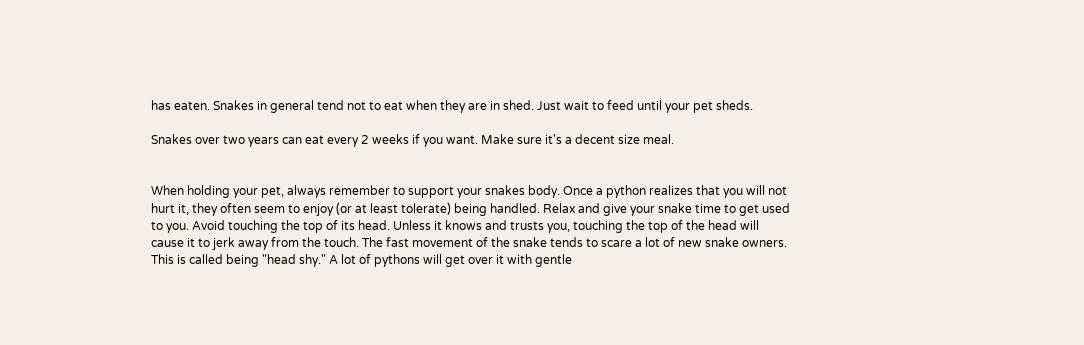has eaten. Snakes in general tend not to eat when they are in shed. Just wait to feed until your pet sheds.

Snakes over two years can eat every 2 weeks if you want. Make sure it's a decent size meal.


When holding your pet, always remember to support your snakes body. Once a python realizes that you will not hurt it, they often seem to enjoy (or at least tolerate) being handled. Relax and give your snake time to get used to you. Avoid touching the top of its head. Unless it knows and trusts you, touching the top of the head will cause it to jerk away from the touch. The fast movement of the snake tends to scare a lot of new snake owners. This is called being "head shy." A lot of pythons will get over it with gentle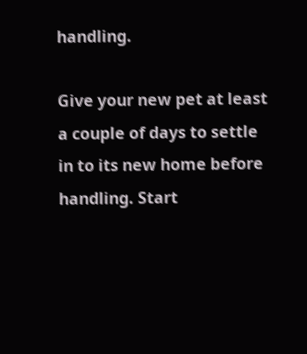handling.

Give your new pet at least a couple of days to settle in to its new home before handling. Start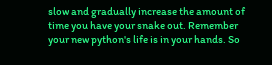slow and gradually increase the amount of time you have your snake out. Remember your new python's life is in your hands. So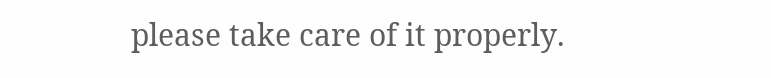please take care of it properly.